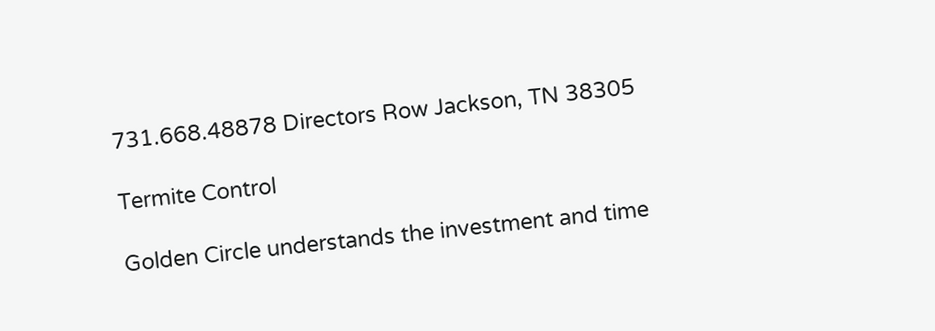731.668.48878 Directors Row Jackson, TN 38305

Termite Control

Golden Circle understands the investment and time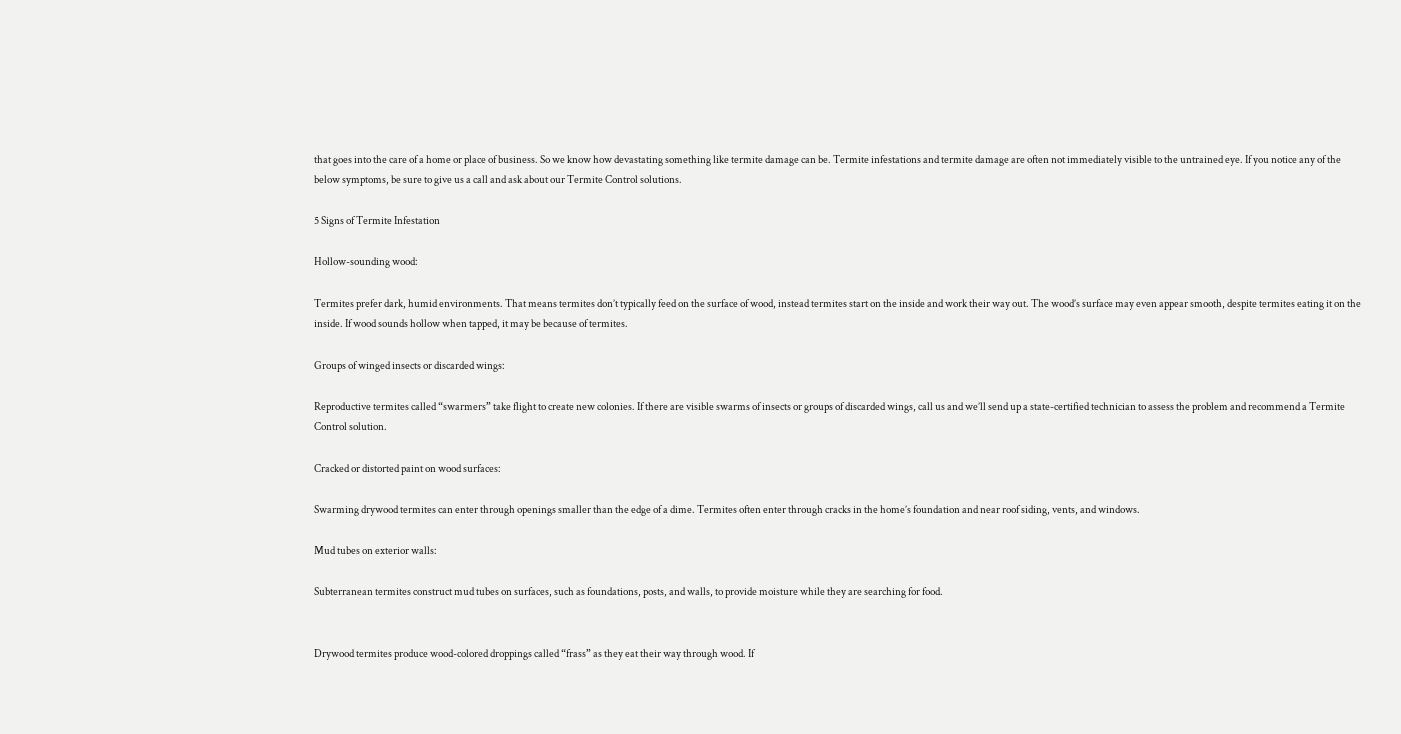that goes into the care of a home or place of business. So we know how devastating something like termite damage can be. Termite infestations and termite damage are often not immediately visible to the untrained eye. If you notice any of the below symptoms, be sure to give us a call and ask about our Termite Control solutions.

5 Signs of Termite Infestation

Hollow-sounding wood:

Termites prefer dark, humid environments. That means termites don’t typically feed on the surface of wood, instead termites start on the inside and work their way out. The wood’s surface may even appear smooth, despite termites eating it on the inside. If wood sounds hollow when tapped, it may be because of termites.

Groups of winged insects or discarded wings:

Reproductive termites called “swarmers” take flight to create new colonies. If there are visible swarms of insects or groups of discarded wings, call us and we’ll send up a state-certified technician to assess the problem and recommend a Termite Control solution.

Cracked or distorted paint on wood surfaces:

Swarming drywood termites can enter through openings smaller than the edge of a dime. Termites often enter through cracks in the home’s foundation and near roof siding, vents, and windows.

Mud tubes on exterior walls:

Subterranean termites construct mud tubes on surfaces, such as foundations, posts, and walls, to provide moisture while they are searching for food.


Drywood termites produce wood-colored droppings called “frass” as they eat their way through wood. If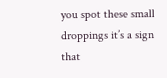you spot these small droppings it’s a sign that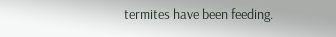termites have been feeding.